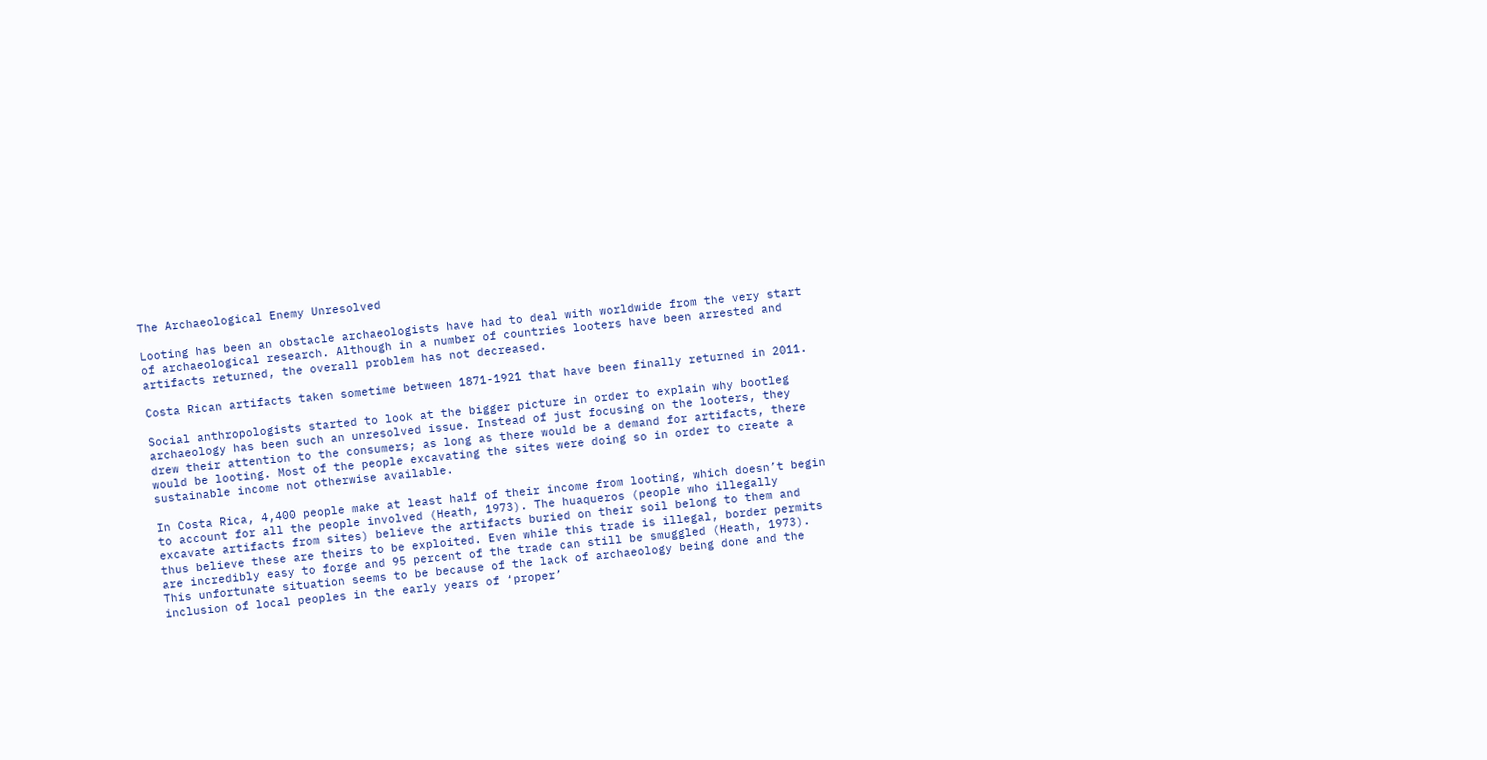The Archaeological Enemy Unresolved

Looting has been an obstacle archaeologists have had to deal with worldwide from the very start of archaeological research. Although in a number of countries looters have been arrested and artifacts returned, the overall problem has not decreased.

Costa Rican artifacts taken sometime between 1871-1921 that have been finally returned in 2011.

Social anthropologists started to look at the bigger picture in order to explain why bootleg archaeology has been such an unresolved issue. Instead of just focusing on the looters, they drew their attention to the consumers; as long as there would be a demand for artifacts, there would be looting. Most of the people excavating the sites were doing so in order to create a sustainable income not otherwise available.

In Costa Rica, 4,400 people make at least half of their income from looting, which doesn’t begin to account for all the people involved (Heath, 1973). The huaqueros (people who illegally excavate artifacts from sites) believe the artifacts buried on their soil belong to them and thus believe these are theirs to be exploited. Even while this trade is illegal, border permits are incredibly easy to forge and 95 percent of the trade can still be smuggled (Heath, 1973). This unfortunate situation seems to be because of the lack of archaeology being done and the inclusion of local peoples in the early years of ‘proper’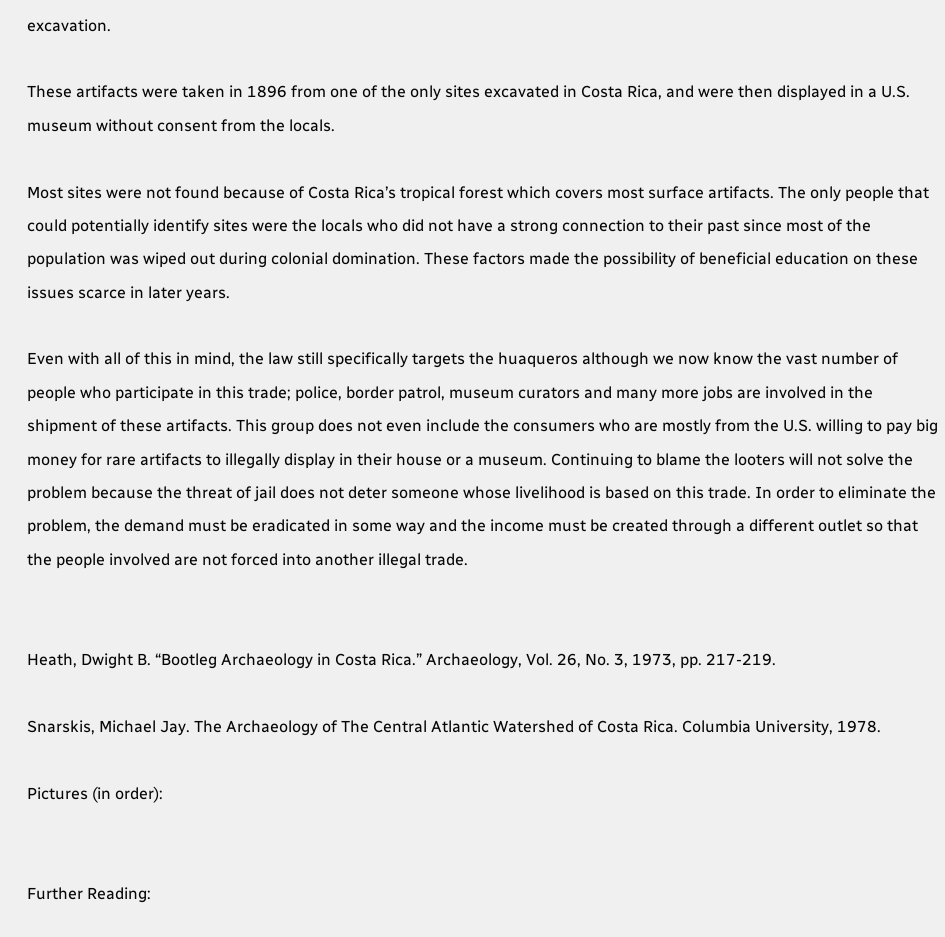excavation.

These artifacts were taken in 1896 from one of the only sites excavated in Costa Rica, and were then displayed in a U.S. museum without consent from the locals.

Most sites were not found because of Costa Rica’s tropical forest which covers most surface artifacts. The only people that could potentially identify sites were the locals who did not have a strong connection to their past since most of the population was wiped out during colonial domination. These factors made the possibility of beneficial education on these issues scarce in later years.

Even with all of this in mind, the law still specifically targets the huaqueros although we now know the vast number of people who participate in this trade; police, border patrol, museum curators and many more jobs are involved in the shipment of these artifacts. This group does not even include the consumers who are mostly from the U.S. willing to pay big money for rare artifacts to illegally display in their house or a museum. Continuing to blame the looters will not solve the problem because the threat of jail does not deter someone whose livelihood is based on this trade. In order to eliminate the problem, the demand must be eradicated in some way and the income must be created through a different outlet so that the people involved are not forced into another illegal trade.


Heath, Dwight B. “Bootleg Archaeology in Costa Rica.” Archaeology, Vol. 26, No. 3, 1973, pp. 217-219.

Snarskis, Michael Jay. The Archaeology of The Central Atlantic Watershed of Costa Rica. Columbia University, 1978.

Pictures (in order):


Further Reading: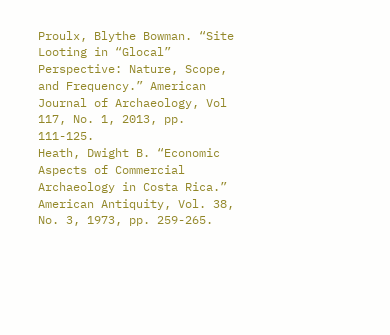Proulx, Blythe Bowman. “Site Looting in “Glocal” Perspective: Nature, Scope, and Frequency.” American Journal of Archaeology, Vol 117, No. 1, 2013, pp. 111-125.
Heath, Dwight B. “Economic Aspects of Commercial Archaeology in Costa Rica.” American Antiquity, Vol. 38, No. 3, 1973, pp. 259-265.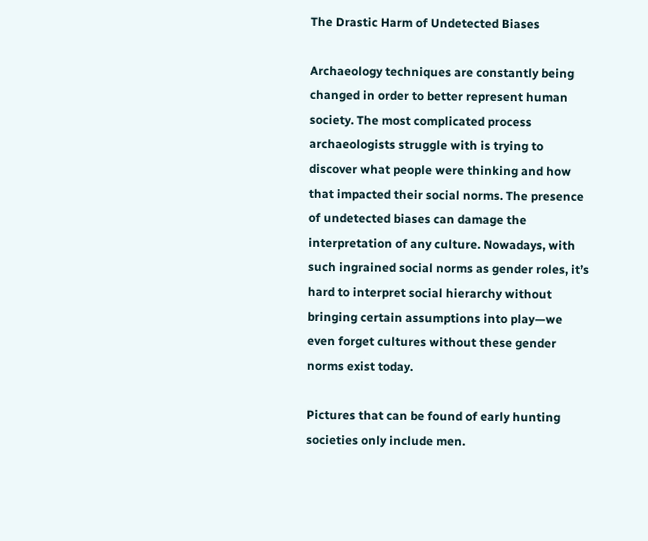The Drastic Harm of Undetected Biases

Archaeology techniques are constantly being changed in order to better represent human society. The most complicated process archaeologists struggle with is trying to discover what people were thinking and how that impacted their social norms. The presence of undetected biases can damage the interpretation of any culture. Nowadays, with such ingrained social norms as gender roles, it’s hard to interpret social hierarchy without bringing certain assumptions into play—we even forget cultures without these gender norms exist today.

Pictures that can be found of early hunting societies only include men.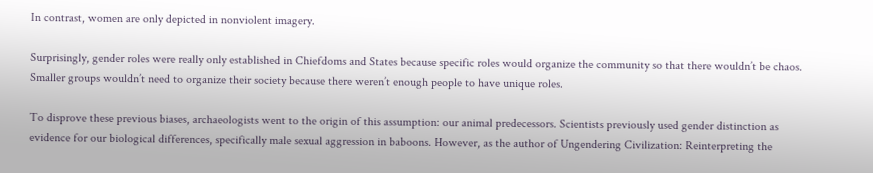In contrast, women are only depicted in nonviolent imagery.

Surprisingly, gender roles were really only established in Chiefdoms and States because specific roles would organize the community so that there wouldn’t be chaos. Smaller groups wouldn’t need to organize their society because there weren’t enough people to have unique roles.

To disprove these previous biases, archaeologists went to the origin of this assumption: our animal predecessors. Scientists previously used gender distinction as evidence for our biological differences, specifically male sexual aggression in baboons. However, as the author of Ungendering Civilization: Reinterpreting the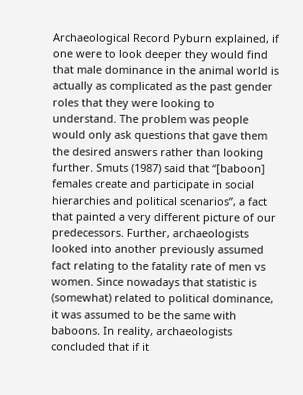Archaeological Record Pyburn explained, if one were to look deeper they would find that male dominance in the animal world is actually as complicated as the past gender roles that they were looking to understand. The problem was people would only ask questions that gave them the desired answers rather than looking further. Smuts (1987) said that “[baboon] females create and participate in social hierarchies and political scenarios”, a fact that painted a very different picture of our predecessors. Further, archaeologists looked into another previously assumed fact relating to the fatality rate of men vs women. Since nowadays that statistic is (somewhat) related to political dominance, it was assumed to be the same with baboons. In reality, archaeologists concluded that if it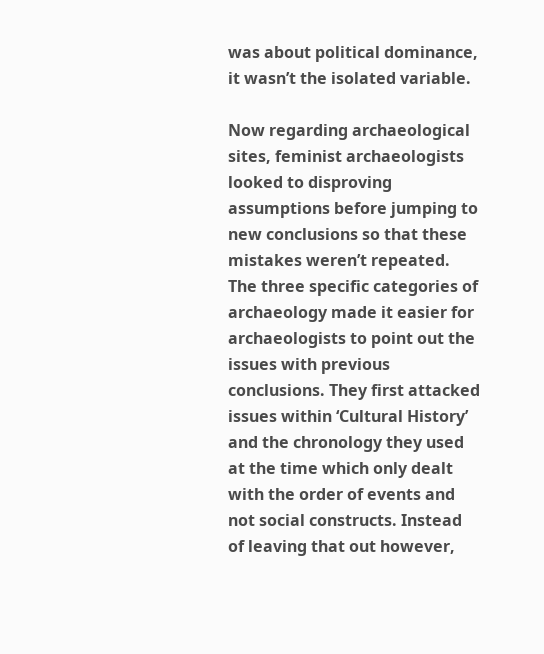was about political dominance, it wasn’t the isolated variable.

Now regarding archaeological sites, feminist archaeologists looked to disproving assumptions before jumping to new conclusions so that these mistakes weren’t repeated. The three specific categories of archaeology made it easier for archaeologists to point out the issues with previous conclusions. They first attacked issues within ‘Cultural History’ and the chronology they used at the time which only dealt with the order of events and not social constructs. Instead of leaving that out however,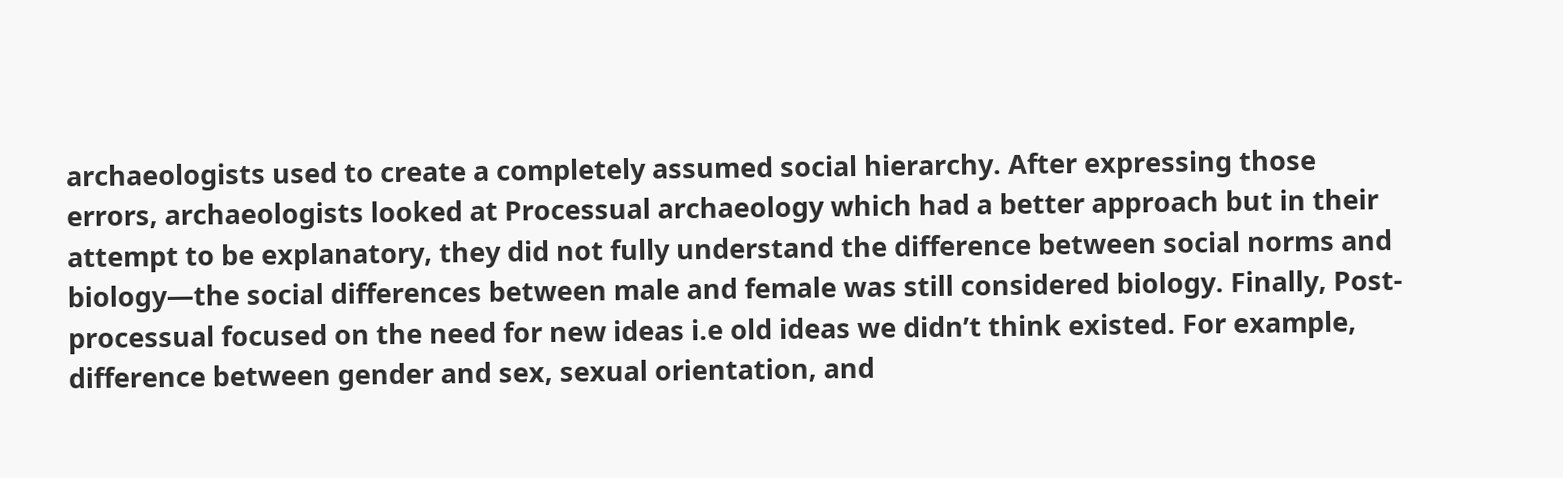archaeologists used to create a completely assumed social hierarchy. After expressing those errors, archaeologists looked at Processual archaeology which had a better approach but in their attempt to be explanatory, they did not fully understand the difference between social norms and biology—the social differences between male and female was still considered biology. Finally, Post-processual focused on the need for new ideas i.e old ideas we didn’t think existed. For example, difference between gender and sex, sexual orientation, and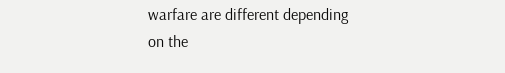warfare are different depending on the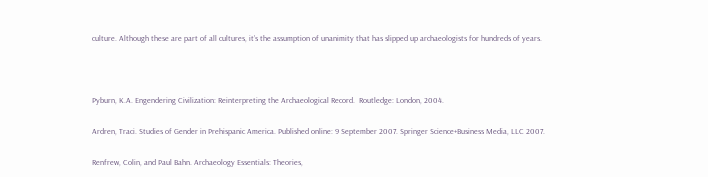culture. Although these are part of all cultures, it’s the assumption of unanimity that has slipped up archaeologists for hundreds of years.



Pyburn, K.A. Engendering Civilization: Reinterpreting the Archaeological Record.  Routledge: London, 2004.

Ardren, Traci. Studies of Gender in Prehispanic America. Published online: 9 September 2007. Springer Science+Business Media, LLC 2007.

Renfrew, Colin, and Paul Bahn. Archaeology Essentials: Theories,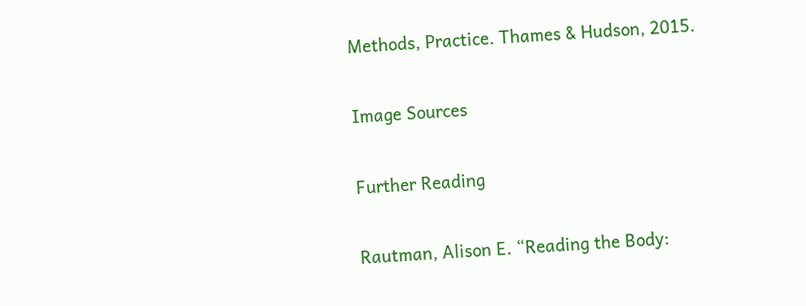Methods, Practice. Thames & Hudson, 2015.

Image Sources

Further Reading

Rautman, Alison E. “Reading the Body: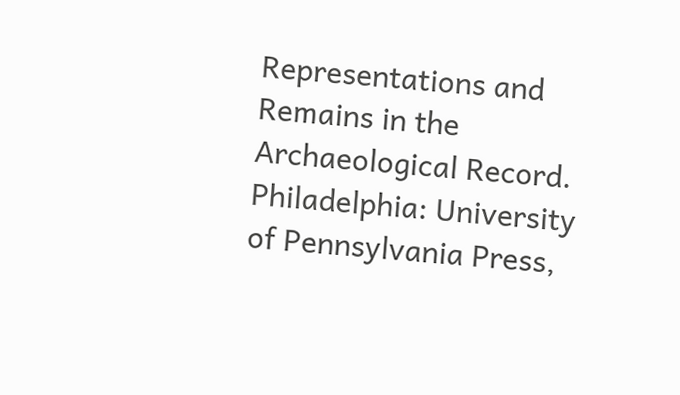Representations and Remains in the Archaeological Record. Philadelphia: University of Pennsylvania Press,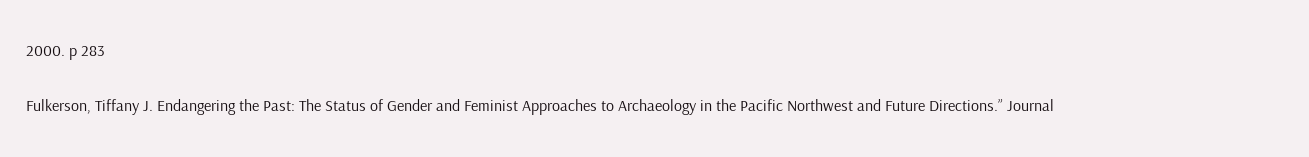2000. p 283

Fulkerson, Tiffany J. Endangering the Past: The Status of Gender and Feminist Approaches to Archaeology in the Pacific Northwest and Future Directions.” Journal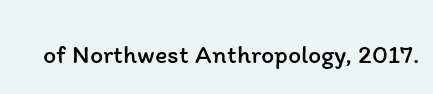of Northwest Anthropology, 2017.